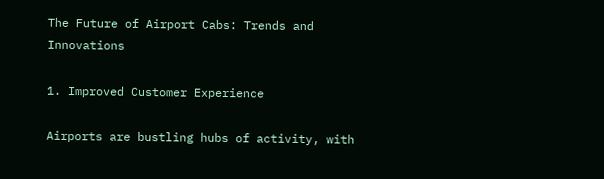The Future of Airport Cabs: Trends and Innovations

1. Improved Customer Experience

Airports are bustling hubs of activity, with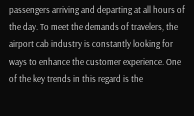passengers arriving and departing at all hours of the day. To meet the demands of travelers, the airport cab industry is constantly looking for ways to enhance the customer experience. One of the key trends in this regard is the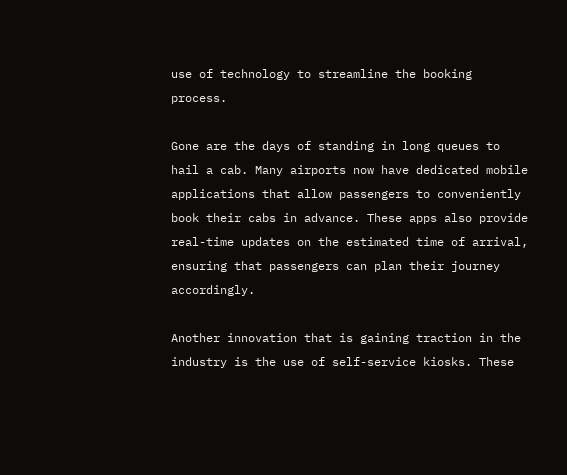use of technology to streamline the booking process.

Gone are the days of standing in long queues to hail a cab. Many airports now have dedicated mobile applications that allow passengers to conveniently book their cabs in advance. These apps also provide real-time updates on the estimated time of arrival, ensuring that passengers can plan their journey accordingly.

Another innovation that is gaining traction in the industry is the use of self-service kiosks. These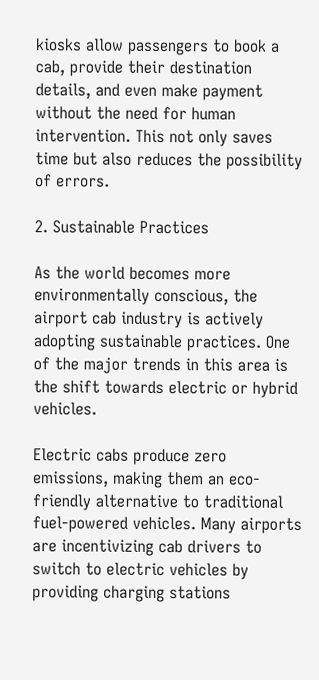kiosks allow passengers to book a cab, provide their destination details, and even make payment without the need for human intervention. This not only saves time but also reduces the possibility of errors.

2. Sustainable Practices

As the world becomes more environmentally conscious, the airport cab industry is actively adopting sustainable practices. One of the major trends in this area is the shift towards electric or hybrid vehicles.

Electric cabs produce zero emissions, making them an eco-friendly alternative to traditional fuel-powered vehicles. Many airports are incentivizing cab drivers to switch to electric vehicles by providing charging stations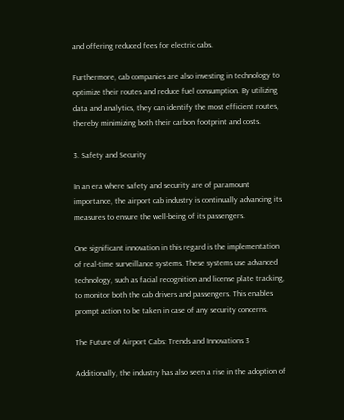and offering reduced fees for electric cabs.

Furthermore, cab companies are also investing in technology to optimize their routes and reduce fuel consumption. By utilizing data and analytics, they can identify the most efficient routes, thereby minimizing both their carbon footprint and costs.

3. Safety and Security

In an era where safety and security are of paramount importance, the airport cab industry is continually advancing its measures to ensure the well-being of its passengers.

One significant innovation in this regard is the implementation of real-time surveillance systems. These systems use advanced technology, such as facial recognition and license plate tracking, to monitor both the cab drivers and passengers. This enables prompt action to be taken in case of any security concerns.

The Future of Airport Cabs: Trends and Innovations 3

Additionally, the industry has also seen a rise in the adoption of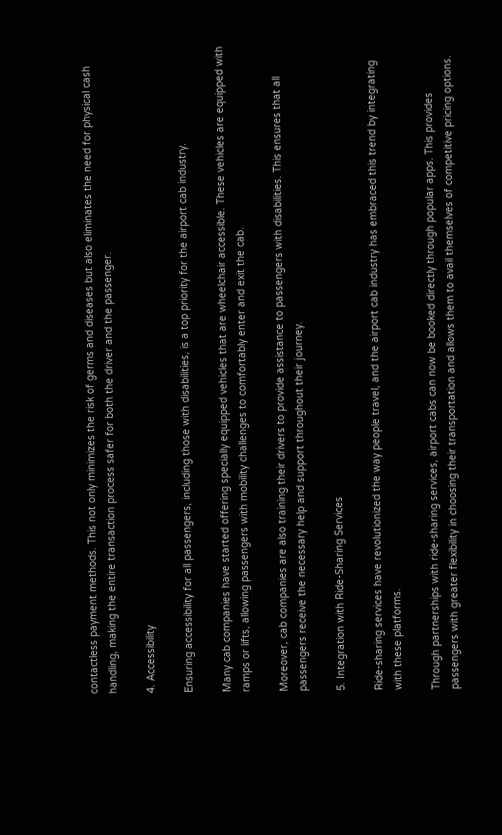contactless payment methods. This not only minimizes the risk of germs and diseases but also eliminates the need for physical cash handling, making the entire transaction process safer for both the driver and the passenger.

4. Accessibility

Ensuring accessibility for all passengers, including those with disabilities, is a top priority for the airport cab industry.

Many cab companies have started offering specially equipped vehicles that are wheelchair accessible. These vehicles are equipped with ramps or lifts, allowing passengers with mobility challenges to comfortably enter and exit the cab.

Moreover, cab companies are also training their drivers to provide assistance to passengers with disabilities. This ensures that all passengers receive the necessary help and support throughout their journey.

5. Integration with Ride-Sharing Services

Ride-sharing services have revolutionized the way people travel, and the airport cab industry has embraced this trend by integrating with these platforms.

Through partnerships with ride-sharing services, airport cabs can now be booked directly through popular apps. This provides passengers with greater flexibility in choosing their transportation and allows them to avail themselves of competitive pricing options.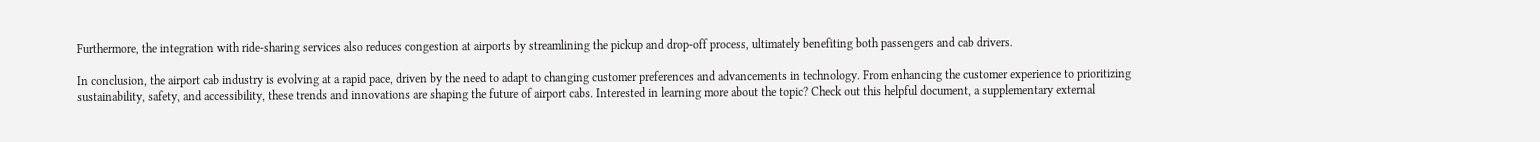Furthermore, the integration with ride-sharing services also reduces congestion at airports by streamlining the pickup and drop-off process, ultimately benefiting both passengers and cab drivers.

In conclusion, the airport cab industry is evolving at a rapid pace, driven by the need to adapt to changing customer preferences and advancements in technology. From enhancing the customer experience to prioritizing sustainability, safety, and accessibility, these trends and innovations are shaping the future of airport cabs. Interested in learning more about the topic? Check out this helpful document, a supplementary external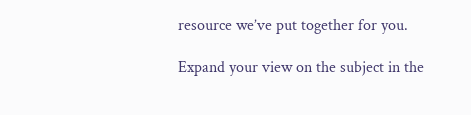resource we’ve put together for you.

Expand your view on the subject in the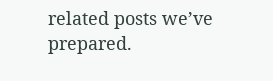related posts we’ve prepared.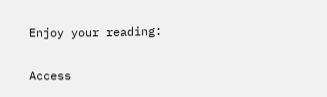Enjoy your reading:

Access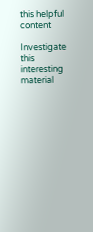this helpful content

Investigate this interesting material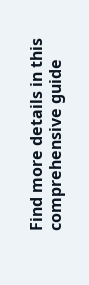Find more details in this comprehensive guide